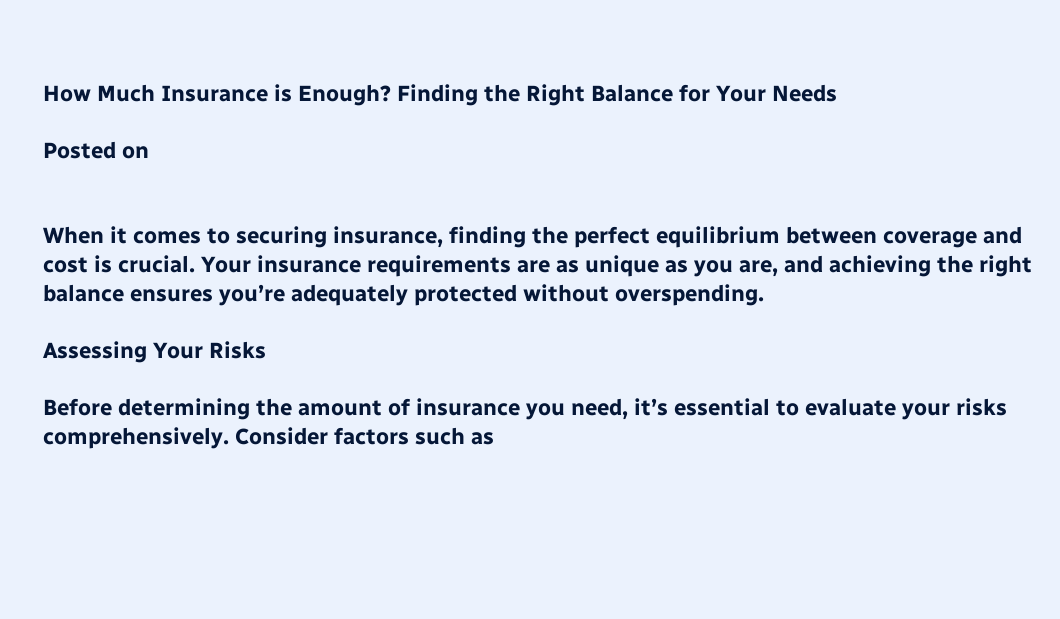How Much Insurance is Enough? Finding the Right Balance for Your Needs

Posted on


When it comes to securing insurance, finding the perfect equilibrium between coverage and cost is crucial. Your insurance requirements are as unique as you are, and achieving the right balance ensures you’re adequately protected without overspending.

Assessing Your Risks

Before determining the amount of insurance you need, it’s essential to evaluate your risks comprehensively. Consider factors such as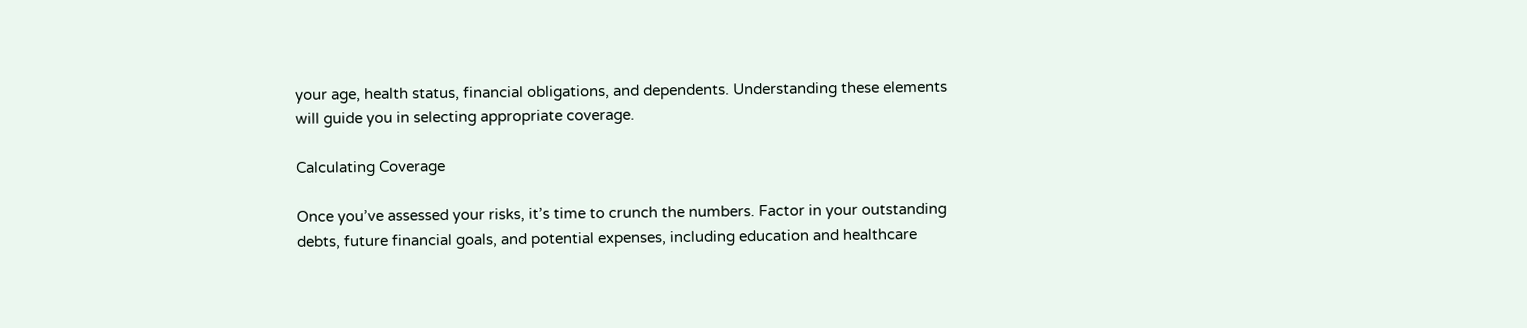your age, health status, financial obligations, and dependents. Understanding these elements will guide you in selecting appropriate coverage.

Calculating Coverage

Once you’ve assessed your risks, it’s time to crunch the numbers. Factor in your outstanding debts, future financial goals, and potential expenses, including education and healthcare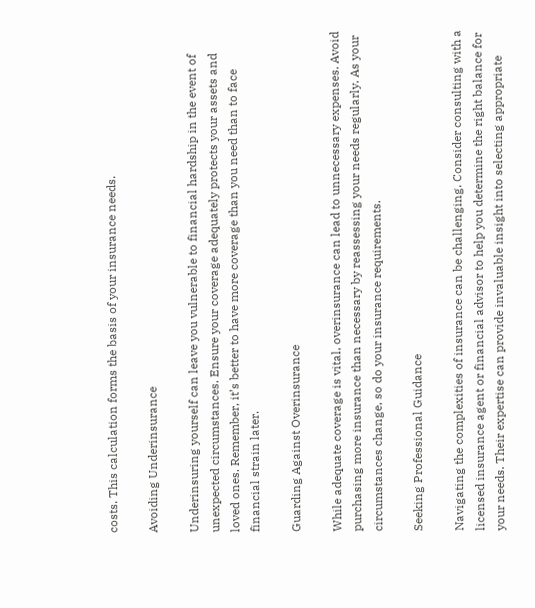costs. This calculation forms the basis of your insurance needs.

Avoiding Underinsurance

Underinsuring yourself can leave you vulnerable to financial hardship in the event of unexpected circumstances. Ensure your coverage adequately protects your assets and loved ones. Remember, it’s better to have more coverage than you need than to face financial strain later.

Guarding Against Overinsurance

While adequate coverage is vital, overinsurance can lead to unnecessary expenses. Avoid purchasing more insurance than necessary by reassessing your needs regularly. As your circumstances change, so do your insurance requirements.

Seeking Professional Guidance

Navigating the complexities of insurance can be challenging. Consider consulting with a licensed insurance agent or financial advisor to help you determine the right balance for your needs. Their expertise can provide invaluable insight into selecting appropriate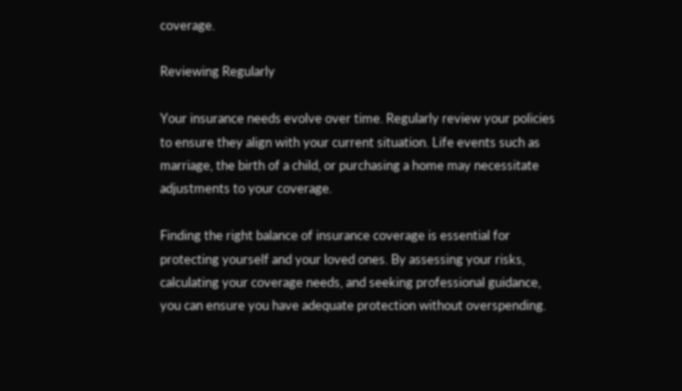coverage.

Reviewing Regularly

Your insurance needs evolve over time. Regularly review your policies to ensure they align with your current situation. Life events such as marriage, the birth of a child, or purchasing a home may necessitate adjustments to your coverage.

Finding the right balance of insurance coverage is essential for protecting yourself and your loved ones. By assessing your risks, calculating your coverage needs, and seeking professional guidance, you can ensure you have adequate protection without overspending.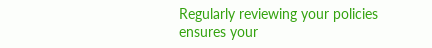Regularly reviewing your policies ensures your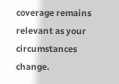coverage remains relevant as your circumstances change.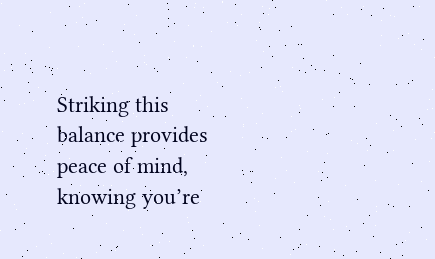Striking this balance provides peace of mind, knowing you’re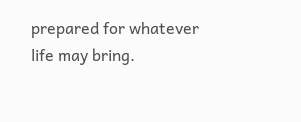prepared for whatever life may bring.